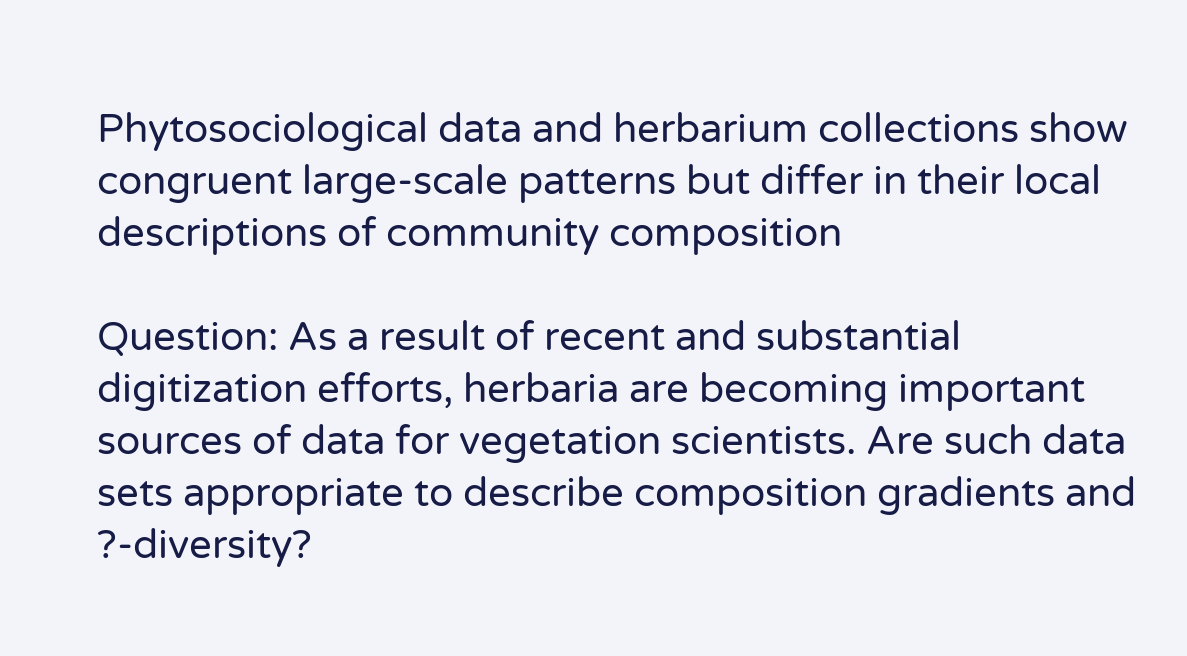Phytosociological data and herbarium collections show congruent large-scale patterns but differ in their local descriptions of community composition

Question: As a result of recent and substantial digitization efforts, herbaria are becoming important sources of data for vegetation scientists. Are such data sets appropriate to describe composition gradients and ?-diversity?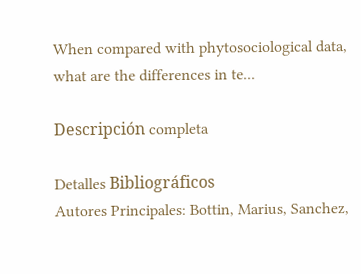When compared with phytosociological data, what are the differences in te...

Descripción completa

Detalles Bibliográficos
Autores Principales: Bottin, Marius, Sanchez,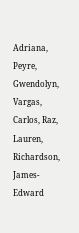Adriana, Peyre, Gwendolyn, Vargas, Carlos, Raz, Lauren, Richardson, James-Edward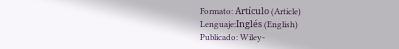Formato: Artículo (Article)
Lenguaje:Inglés (English)
Publicado: Wiley-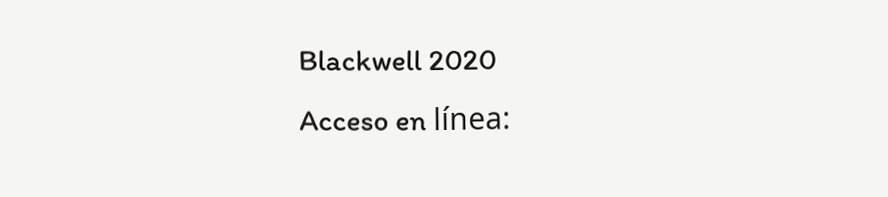Blackwell 2020
Acceso en línea: